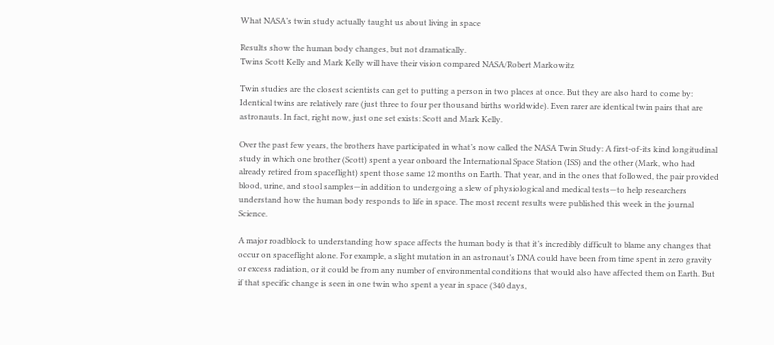What NASA’s twin study actually taught us about living in space

Results show the human body changes, but not dramatically.
Twins Scott Kelly and Mark Kelly will have their vision compared NASA/Robert Markowitz

Twin studies are the closest scientists can get to putting a person in two places at once. But they are also hard to come by: Identical twins are relatively rare (just three to four per thousand births worldwide). Even rarer are identical twin pairs that are astronauts. In fact, right now, just one set exists: Scott and Mark Kelly.

Over the past few years, the brothers have participated in what’s now called the NASA Twin Study: A first-of-its kind longitudinal study in which one brother (Scott) spent a year onboard the International Space Station (ISS) and the other (Mark, who had already retired from spaceflight) spent those same 12 months on Earth. That year, and in the ones that followed, the pair provided blood, urine, and stool samples—in addition to undergoing a slew of physiological and medical tests—to help researchers understand how the human body responds to life in space. The most recent results were published this week in the journal Science.

A major roadblock to understanding how space affects the human body is that it’s incredibly difficult to blame any changes that occur on spaceflight alone. For example, a slight mutation in an astronaut’s DNA could have been from time spent in zero gravity or excess radiation, or it could be from any number of environmental conditions that would also have affected them on Earth. But if that specific change is seen in one twin who spent a year in space (340 days,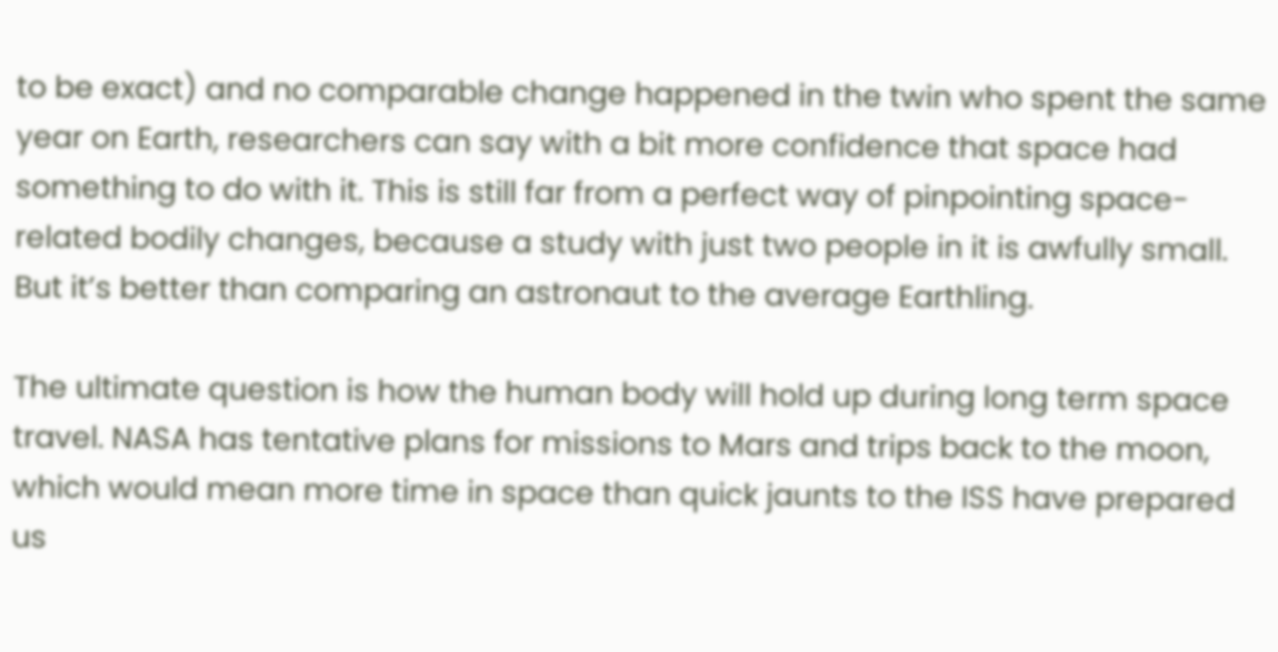to be exact) and no comparable change happened in the twin who spent the same year on Earth, researchers can say with a bit more confidence that space had something to do with it. This is still far from a perfect way of pinpointing space-related bodily changes, because a study with just two people in it is awfully small. But it’s better than comparing an astronaut to the average Earthling.

The ultimate question is how the human body will hold up during long term space travel. NASA has tentative plans for missions to Mars and trips back to the moon, which would mean more time in space than quick jaunts to the ISS have prepared us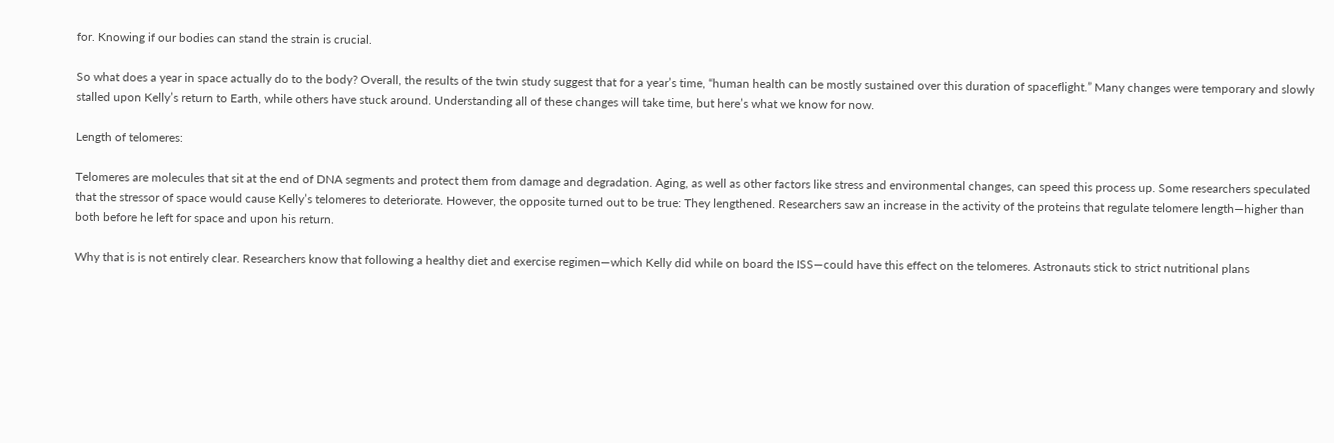for. Knowing if our bodies can stand the strain is crucial.

So what does a year in space actually do to the body? Overall, the results of the twin study suggest that for a year’s time, “human health can be mostly sustained over this duration of spaceflight.” Many changes were temporary and slowly stalled upon Kelly’s return to Earth, while others have stuck around. Understanding all of these changes will take time, but here’s what we know for now.

Length of telomeres:

Telomeres are molecules that sit at the end of DNA segments and protect them from damage and degradation. Aging, as well as other factors like stress and environmental changes, can speed this process up. Some researchers speculated that the stressor of space would cause Kelly’s telomeres to deteriorate. However, the opposite turned out to be true: They lengthened. Researchers saw an increase in the activity of the proteins that regulate telomere length—higher than both before he left for space and upon his return.

Why that is is not entirely clear. Researchers know that following a healthy diet and exercise regimen—which Kelly did while on board the ISS—could have this effect on the telomeres. Astronauts stick to strict nutritional plans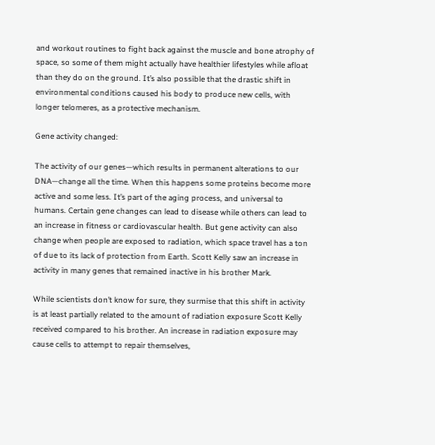and workout routines to fight back against the muscle and bone atrophy of space, so some of them might actually have healthier lifestyles while afloat than they do on the ground. It’s also possible that the drastic shift in environmental conditions caused his body to produce new cells, with longer telomeres, as a protective mechanism.

Gene activity changed:

The activity of our genes—which results in permanent alterations to our DNA—change all the time. When this happens some proteins become more active and some less. It’s part of the aging process, and universal to humans. Certain gene changes can lead to disease while others can lead to an increase in fitness or cardiovascular health. But gene activity can also change when people are exposed to radiation, which space travel has a ton of due to its lack of protection from Earth. Scott Kelly saw an increase in activity in many genes that remained inactive in his brother Mark.

While scientists don’t know for sure, they surmise that this shift in activity is at least partially related to the amount of radiation exposure Scott Kelly received compared to his brother. An increase in radiation exposure may cause cells to attempt to repair themselves,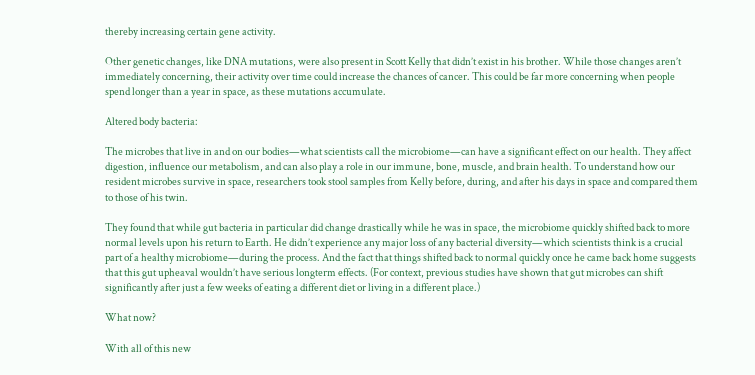thereby increasing certain gene activity.

Other genetic changes, like DNA mutations, were also present in Scott Kelly that didn’t exist in his brother. While those changes aren’t immediately concerning, their activity over time could increase the chances of cancer. This could be far more concerning when people spend longer than a year in space, as these mutations accumulate.

Altered body bacteria:

The microbes that live in and on our bodies—what scientists call the microbiome—can have a significant effect on our health. They affect digestion, influence our metabolism, and can also play a role in our immune, bone, muscle, and brain health. To understand how our resident microbes survive in space, researchers took stool samples from Kelly before, during, and after his days in space and compared them to those of his twin.

They found that while gut bacteria in particular did change drastically while he was in space, the microbiome quickly shifted back to more normal levels upon his return to Earth. He didn’t experience any major loss of any bacterial diversity—which scientists think is a crucial part of a healthy microbiome—during the process. And the fact that things shifted back to normal quickly once he came back home suggests that this gut upheaval wouldn’t have serious longterm effects. (For context, previous studies have shown that gut microbes can shift significantly after just a few weeks of eating a different diet or living in a different place.)

What now?

With all of this new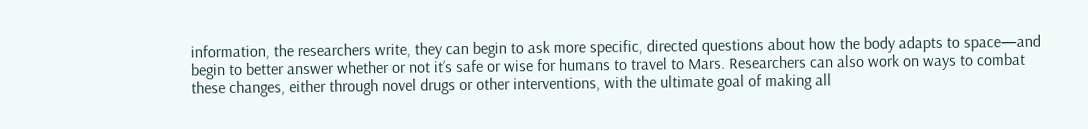information, the researchers write, they can begin to ask more specific, directed questions about how the body adapts to space—and begin to better answer whether or not it’s safe or wise for humans to travel to Mars. Researchers can also work on ways to combat these changes, either through novel drugs or other interventions, with the ultimate goal of making all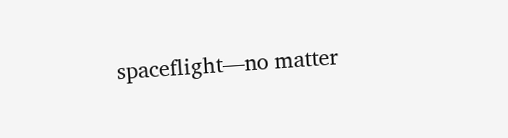spaceflight—no matter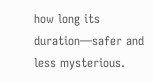how long its duration—safer and less mysterious.